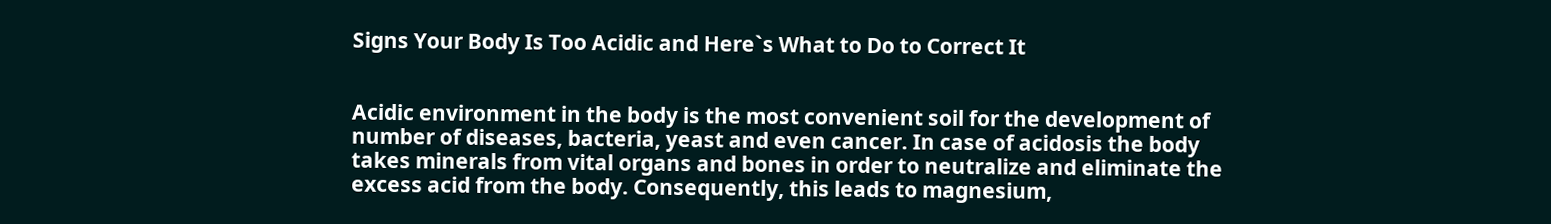Signs Your Body Is Too Acidic and Here`s What to Do to Correct It


Acidic environment in the body is the most convenient soil for the development of number of diseases, bacteria, yeast and even cancer. In case of acidosis the body takes minerals from vital organs and bones in order to neutralize and eliminate the excess acid from the body. Consequently, this leads to magnesium,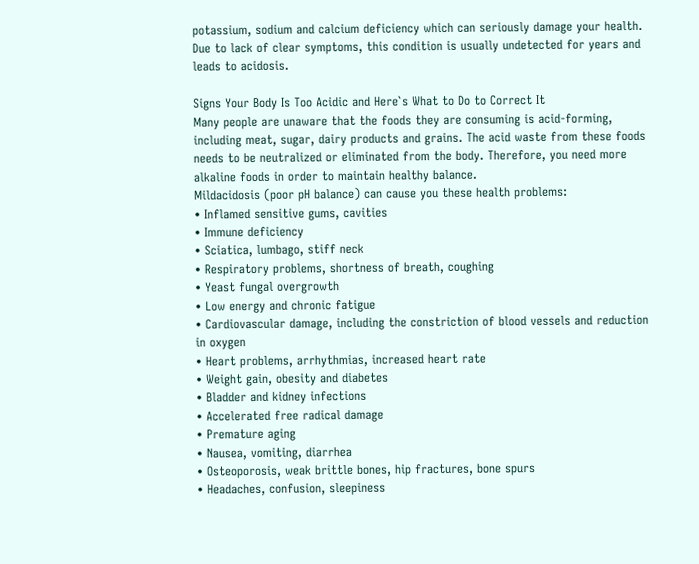potassium, sodium and calcium deficiency which can seriously damage your health. Due to lack of clear symptoms, this condition is usually undetected for years and leads to acidosis.

Signs Your Body Is Too Acidic and Here`s What to Do to Correct It
Many people are unaware that the foods they are consuming is acid-forming, including meat, sugar, dairy products and grains. The acid waste from these foods needs to be neutralized or eliminated from the body. Therefore, you need more alkaline foods in order to maintain healthy balance.
Mildacidosis (poor pH balance) can cause you these health problems:
• Inflamed sensitive gums, cavities
• Immune deficiency
• Sciatica, lumbago, stiff neck
• Respiratory problems, shortness of breath, coughing
• Yeast fungal overgrowth
• Low energy and chronic fatigue
• Cardiovascular damage, including the constriction of blood vessels and reduction in oxygen
• Heart problems, arrhythmias, increased heart rate
• Weight gain, obesity and diabetes
• Bladder and kidney infections
• Accelerated free radical damage
• Premature aging
• Nausea, vomiting, diarrhea
• Osteoporosis, weak brittle bones, hip fractures, bone spurs
• Headaches, confusion, sleepiness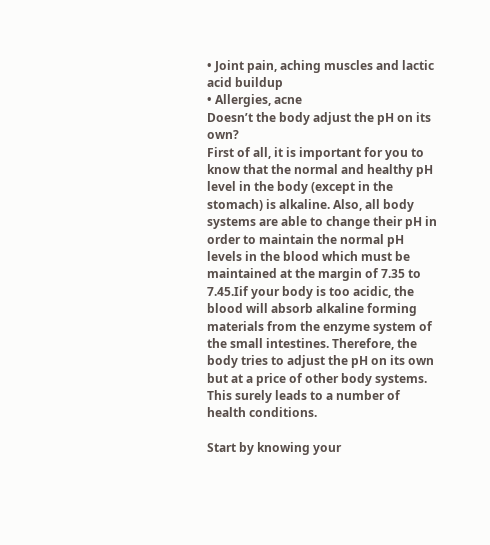• Joint pain, aching muscles and lactic acid buildup
• Allergies, acne
Doesn’t the body adjust the pH on its own?
First of all, it is important for you to know that the normal and healthy pH level in the body (except in the stomach) is alkaline. Also, all body systems are able to change their pH in order to maintain the normal pH levels in the blood which must be maintained at the margin of 7.35 to 7.45.Iif your body is too acidic, the blood will absorb alkaline forming materials from the enzyme system of the small intestines. Therefore, the body tries to adjust the pH on its own but at a price of other body systems. This surely leads to a number of health conditions.

Start by knowing your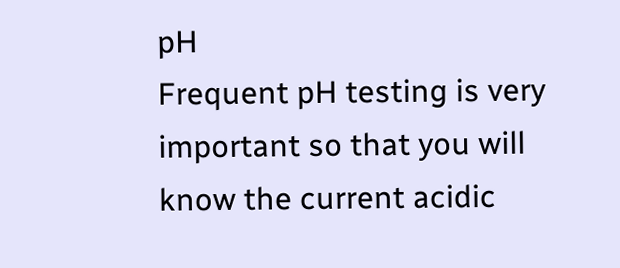pH
Frequent pH testing is very important so that you will know the current acidic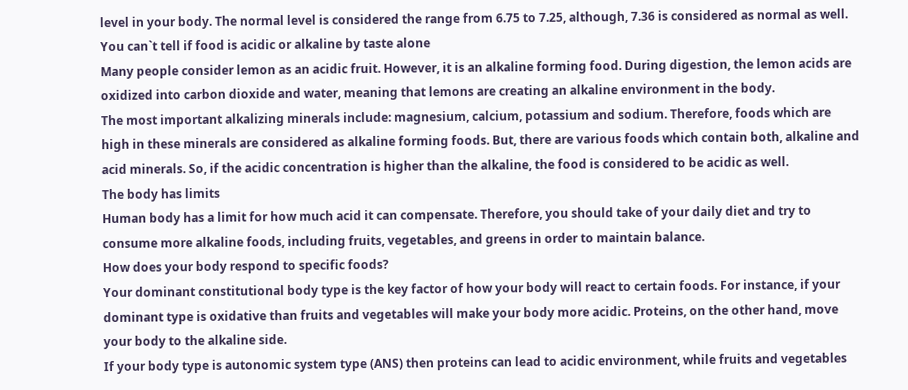level in your body. The normal level is considered the range from 6.75 to 7.25, although, 7.36 is considered as normal as well.
You can`t tell if food is acidic or alkaline by taste alone
Many people consider lemon as an acidic fruit. However, it is an alkaline forming food. During digestion, the lemon acids are oxidized into carbon dioxide and water, meaning that lemons are creating an alkaline environment in the body.
The most important alkalizing minerals include: magnesium, calcium, potassium and sodium. Therefore, foods which are high in these minerals are considered as alkaline forming foods. But, there are various foods which contain both, alkaline and acid minerals. So, if the acidic concentration is higher than the alkaline, the food is considered to be acidic as well.
The body has limits
Human body has a limit for how much acid it can compensate. Therefore, you should take of your daily diet and try to consume more alkaline foods, including fruits, vegetables, and greens in order to maintain balance.
How does your body respond to specific foods?
Your dominant constitutional body type is the key factor of how your body will react to certain foods. For instance, if your dominant type is oxidative than fruits and vegetables will make your body more acidic. Proteins, on the other hand, move your body to the alkaline side.
If your body type is autonomic system type (ANS) then proteins can lead to acidic environment, while fruits and vegetables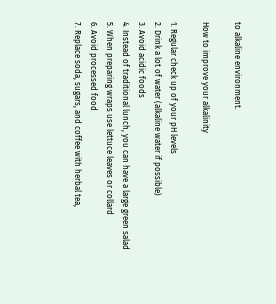to alkaline environment.

How to improve your alkalinity

1. Regular check up of your pH levels
2. Drink a lot of water (alkaline water if possible)
3. Avoid acidic foods
4. Instead of traditional lunch, you can have a large green salad
5. When preparing wraps use lettuce leaves or collard
6. Avoid processed food
7. Replace soda, sugars, and coffee with herbal tea,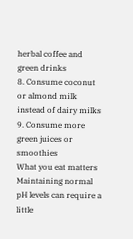herbal coffee and green drinks
8. Consume coconut or almond milk instead of dairy milks
9. Consume more green juices or smoothies
What you eat matters
Maintaining normal pH levels can require a little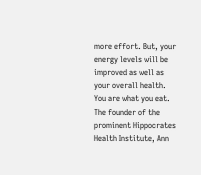more effort. But, your energy levels will be improved as well as your overall health.
You are what you eat. The founder of the prominent Hippocrates Health Institute, Ann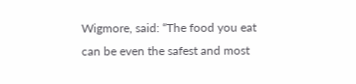Wigmore, said: “The food you eat can be even the safest and most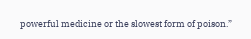powerful medicine or the slowest form of poison.”